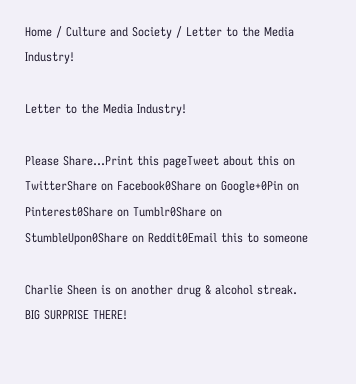Home / Culture and Society / Letter to the Media Industry!

Letter to the Media Industry!

Please Share...Print this pageTweet about this on TwitterShare on Facebook0Share on Google+0Pin on Pinterest0Share on Tumblr0Share on StumbleUpon0Share on Reddit0Email this to someone

Charlie Sheen is on another drug & alcohol streak. BIG SURPRISE THERE!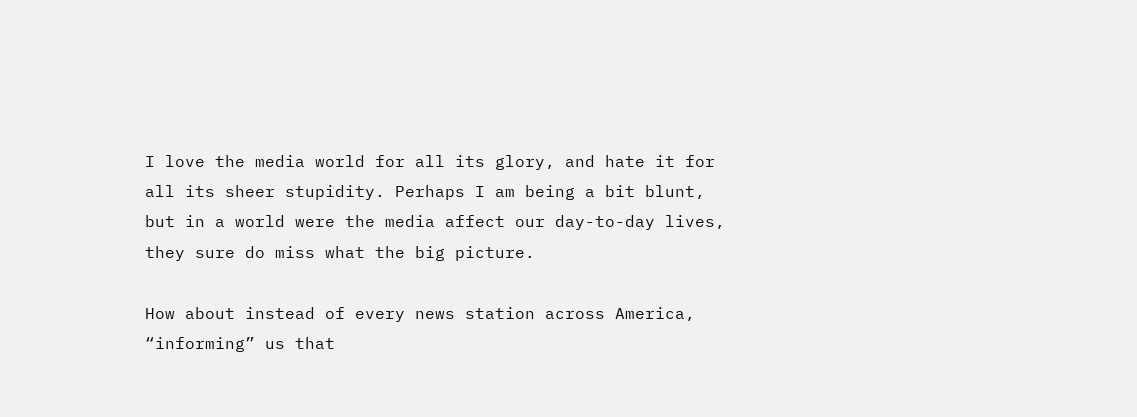I love the media world for all its glory, and hate it for all its sheer stupidity. Perhaps I am being a bit blunt, but in a world were the media affect our day-to-day lives, they sure do miss what the big picture.

How about instead of every news station across America, “informing” us that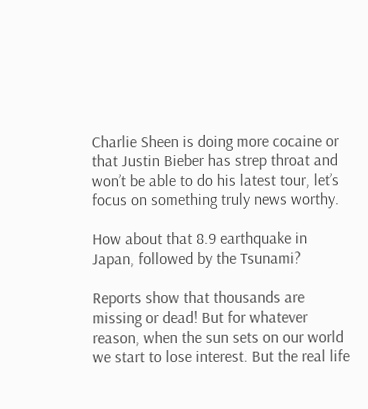Charlie Sheen is doing more cocaine or that Justin Bieber has strep throat and won’t be able to do his latest tour, let’s focus on something truly news worthy.

How about that 8.9 earthquake in Japan, followed by the Tsunami?

Reports show that thousands are missing or dead! But for whatever reason, when the sun sets on our world we start to lose interest. But the real life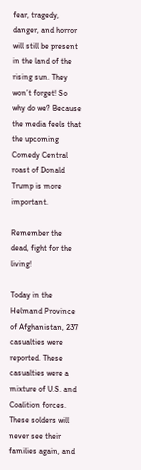fear, tragedy, danger, and horror will still be present in the land of the rising sun. They won’t forget! So why do we? Because the media feels that the upcoming Comedy Central roast of Donald Trump is more important.

Remember the dead, fight for the living!

Today in the Helmand Province of Afghanistan, 237 casualties were reported. These casualties were a mixture of U.S. and Coalition forces. These solders will never see their families again, and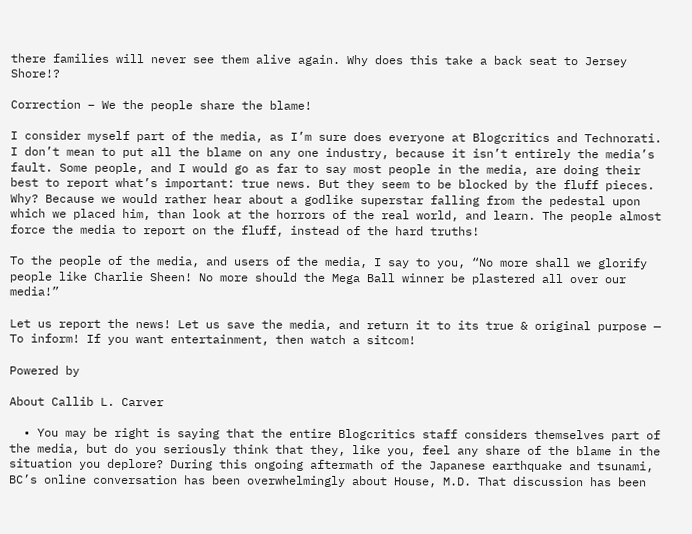there families will never see them alive again. Why does this take a back seat to Jersey Shore!?

Correction – We the people share the blame!

I consider myself part of the media, as I’m sure does everyone at Blogcritics and Technorati. I don’t mean to put all the blame on any one industry, because it isn’t entirely the media’s fault. Some people, and I would go as far to say most people in the media, are doing their best to report what’s important: true news. But they seem to be blocked by the fluff pieces. Why? Because we would rather hear about a godlike superstar falling from the pedestal upon which we placed him, than look at the horrors of the real world, and learn. The people almost force the media to report on the fluff, instead of the hard truths!

To the people of the media, and users of the media, I say to you, “No more shall we glorify people like Charlie Sheen! No more should the Mega Ball winner be plastered all over our media!”

Let us report the news! Let us save the media, and return it to its true & original purpose — To inform! If you want entertainment, then watch a sitcom!

Powered by

About Callib L. Carver

  • You may be right is saying that the entire Blogcritics staff considers themselves part of the media, but do you seriously think that they, like you, feel any share of the blame in the situation you deplore? During this ongoing aftermath of the Japanese earthquake and tsunami, BC’s online conversation has been overwhelmingly about House, M.D. That discussion has been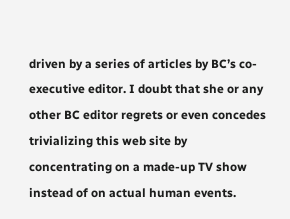driven by a series of articles by BC’s co-executive editor. I doubt that she or any other BC editor regrets or even concedes trivializing this web site by concentrating on a made-up TV show instead of on actual human events.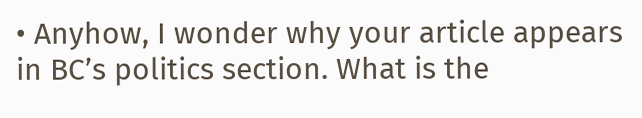• Anyhow, I wonder why your article appears in BC’s politics section. What is the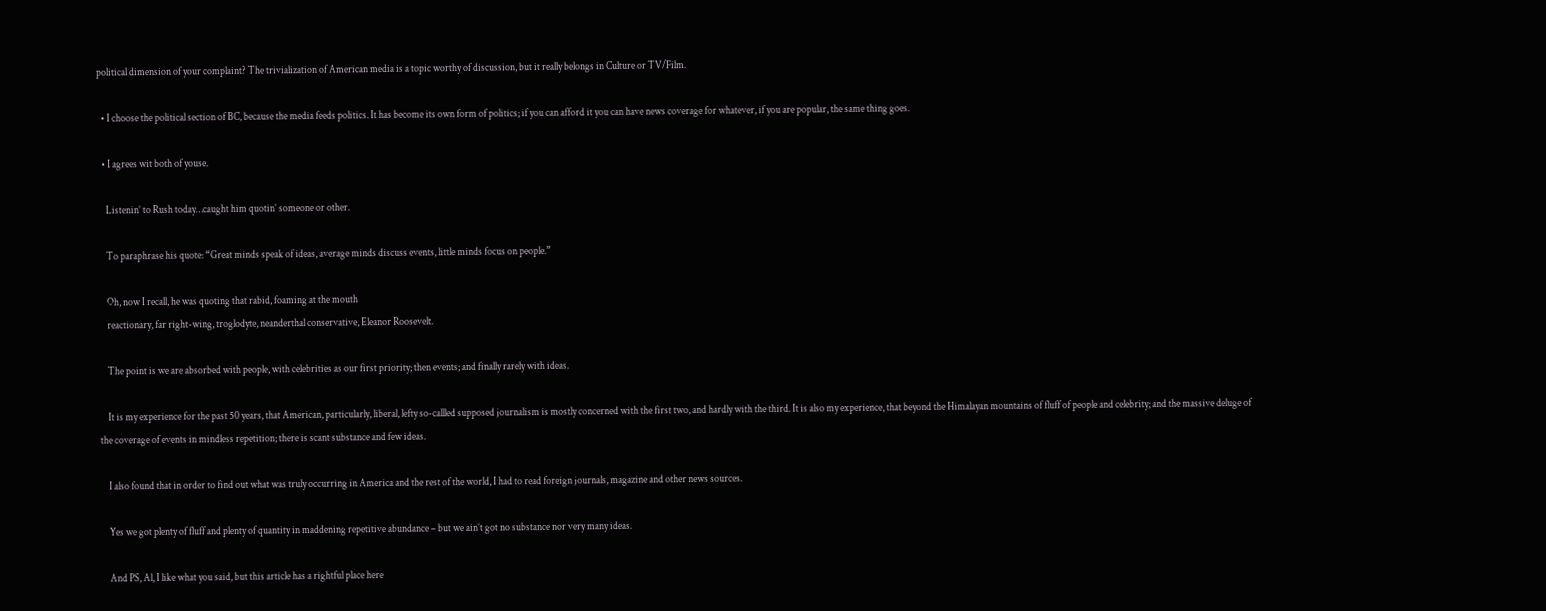political dimension of your complaint? The trivialization of American media is a topic worthy of discussion, but it really belongs in Culture or TV/Film.

  • I choose the political section of BC, because the media feeds politics. It has become its own form of politics; if you can afford it you can have news coverage for whatever, if you are popular, the same thing goes.

  • I agrees wit both of youse.

    Listenin’ to Rush today…caught him quotin’ someone or other.

    To paraphrase his quote: “Great minds speak of ideas, average minds discuss events, little minds focus on people.”

    Oh, now I recall, he was quoting that rabid, foaming at the mouth
    reactionary, far right-wing, troglodyte, neanderthal conservative, Eleanor Roosevelt.

    The point is we are absorbed with people, with celebrities as our first priority; then events; and finally rarely with ideas.

    It is my experience for the past 50 years, that American, particularly, liberal, lefty so-callled supposed journalism is mostly concerned with the first two, and hardly with the third. It is also my experience, that beyond the Himalayan mountains of fluff of people and celebrity; and the massive deluge of the coverage of events in mindless repetition; there is scant substance and few ideas.

    I also found that in order to find out what was truly occurring in America and the rest of the world, I had to read foreign journals, magazine and other news sources.

    Yes we got plenty of fluff and plenty of quantity in maddening repetitive abundance – but we ain’t got no substance nor very many ideas.

    And PS, Al, I like what you said, but this article has a rightful place here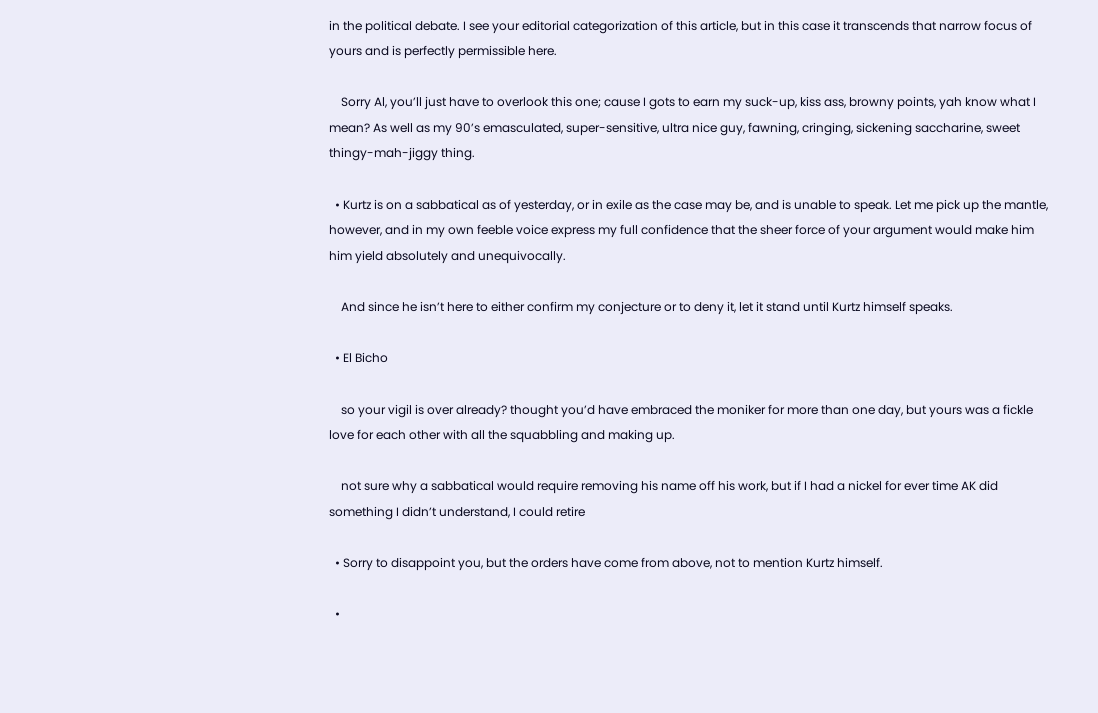in the political debate. I see your editorial categorization of this article, but in this case it transcends that narrow focus of yours and is perfectly permissible here.

    Sorry Al, you’ll just have to overlook this one; cause I gots to earn my suck-up, kiss ass, browny points, yah know what I mean? As well as my 90’s emasculated, super-sensitive, ultra nice guy, fawning, cringing, sickening saccharine, sweet thingy-mah-jiggy thing.

  • Kurtz is on a sabbatical as of yesterday, or in exile as the case may be, and is unable to speak. Let me pick up the mantle, however, and in my own feeble voice express my full confidence that the sheer force of your argument would make him him yield absolutely and unequivocally.

    And since he isn’t here to either confirm my conjecture or to deny it, let it stand until Kurtz himself speaks.

  • El Bicho

    so your vigil is over already? thought you’d have embraced the moniker for more than one day, but yours was a fickle love for each other with all the squabbling and making up.

    not sure why a sabbatical would require removing his name off his work, but if I had a nickel for ever time AK did something I didn’t understand, I could retire

  • Sorry to disappoint you, but the orders have come from above, not to mention Kurtz himself.

  •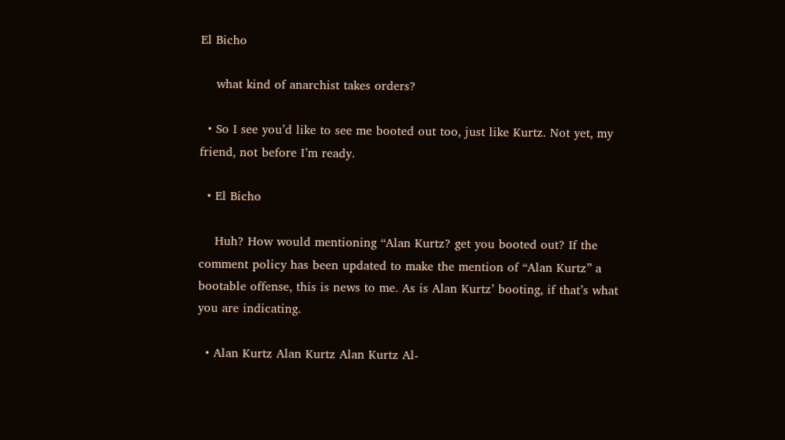El Bicho

    what kind of anarchist takes orders?

  • So I see you’d like to see me booted out too, just like Kurtz. Not yet, my friend, not before I’m ready.

  • El Bicho

    Huh? How would mentioning “Alan Kurtz? get you booted out? If the comment policy has been updated to make the mention of “Alan Kurtz” a bootable offense, this is news to me. As is Alan Kurtz’ booting, if that’s what you are indicating.

  • Alan Kurtz Alan Kurtz Alan Kurtz Al-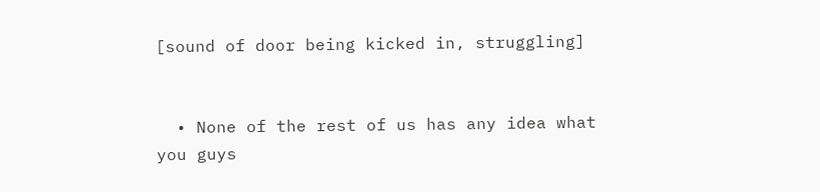[sound of door being kicked in, struggling]


  • None of the rest of us has any idea what you guys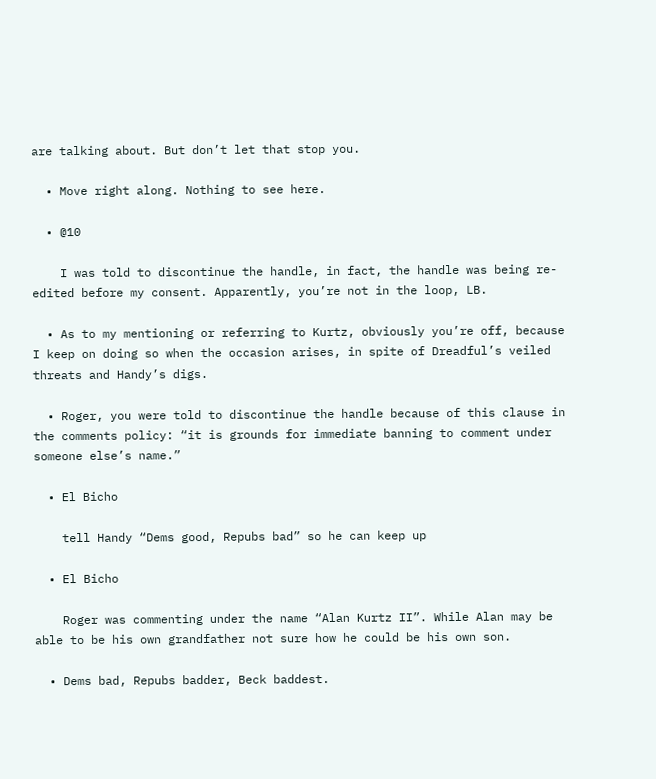are talking about. But don’t let that stop you.

  • Move right along. Nothing to see here.

  • @10

    I was told to discontinue the handle, in fact, the handle was being re-edited before my consent. Apparently, you’re not in the loop, LB.

  • As to my mentioning or referring to Kurtz, obviously you’re off, because I keep on doing so when the occasion arises, in spite of Dreadful’s veiled threats and Handy’s digs.

  • Roger, you were told to discontinue the handle because of this clause in the comments policy: “it is grounds for immediate banning to comment under someone else’s name.”

  • El Bicho

    tell Handy “Dems good, Repubs bad” so he can keep up

  • El Bicho

    Roger was commenting under the name “Alan Kurtz II”. While Alan may be able to be his own grandfather not sure how he could be his own son.

  • Dems bad, Repubs badder, Beck baddest.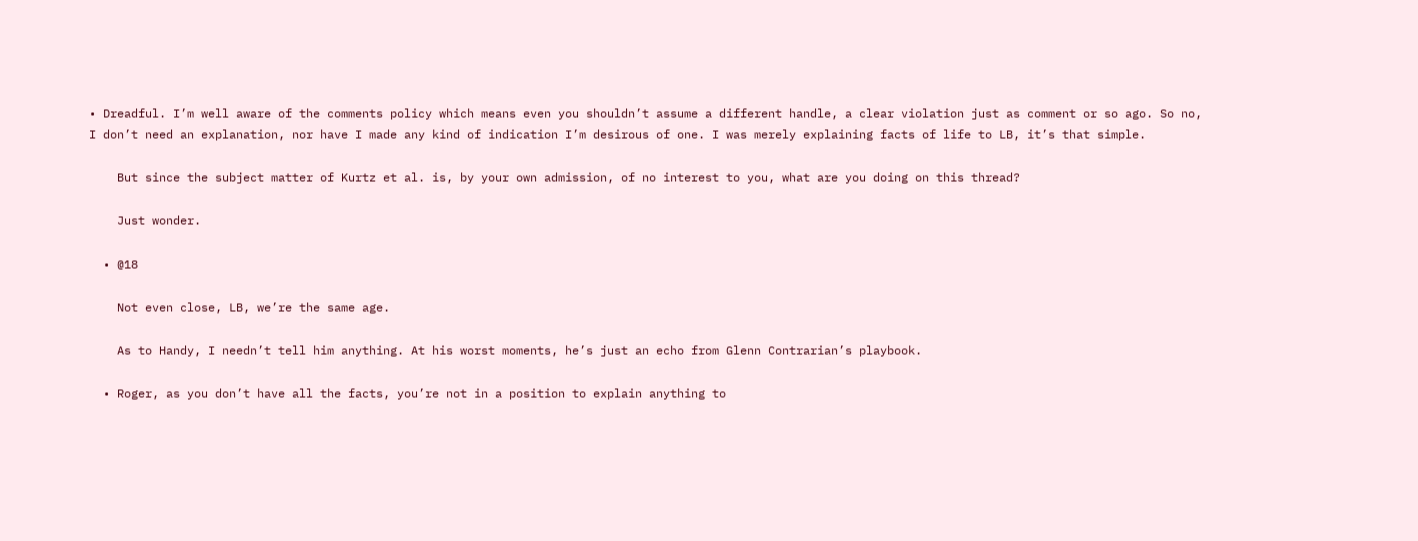• Dreadful. I’m well aware of the comments policy which means even you shouldn’t assume a different handle, a clear violation just as comment or so ago. So no, I don’t need an explanation, nor have I made any kind of indication I’m desirous of one. I was merely explaining facts of life to LB, it’s that simple.

    But since the subject matter of Kurtz et al. is, by your own admission, of no interest to you, what are you doing on this thread?

    Just wonder.

  • @18

    Not even close, LB, we’re the same age.

    As to Handy, I needn’t tell him anything. At his worst moments, he’s just an echo from Glenn Contrarian’s playbook.

  • Roger, as you don’t have all the facts, you’re not in a position to explain anything to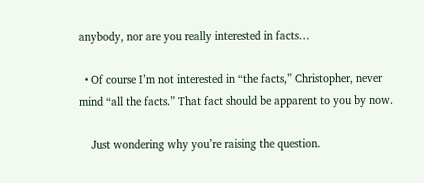anybody, nor are you really interested in facts…

  • Of course I’m not interested in “the facts,” Christopher, never mind “all the facts.” That fact should be apparent to you by now.

    Just wondering why you’re raising the question.